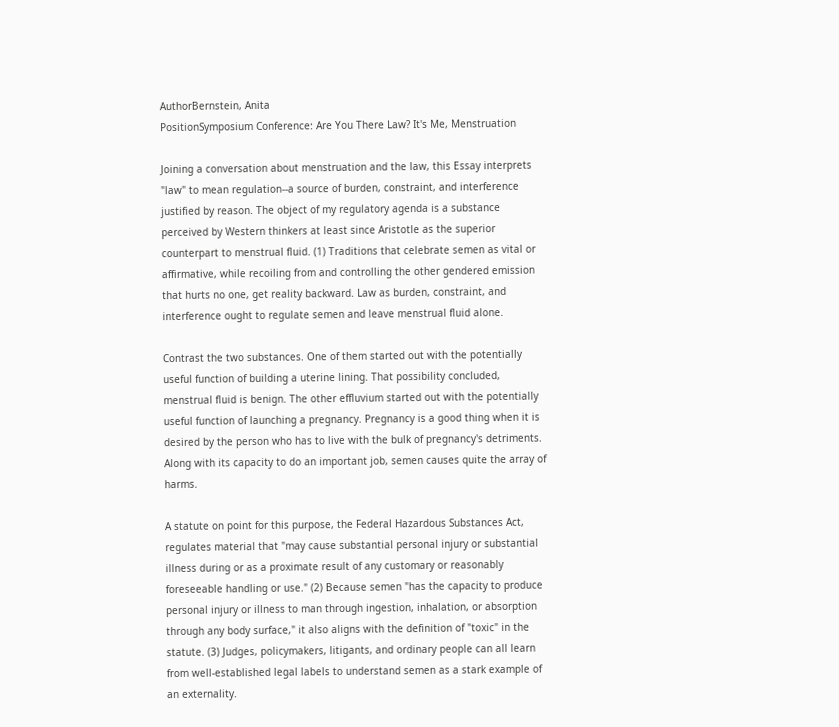AuthorBernstein, Anita
PositionSymposium Conference: Are You There Law? It's Me, Menstruation

Joining a conversation about menstruation and the law, this Essay interprets "law" to mean regulation--a source of burden, constraint, and interference justified by reason. The object of my regulatory agenda is a substance perceived by Western thinkers at least since Aristotle as the superior counterpart to menstrual fluid. (1) Traditions that celebrate semen as vital or affirmative, while recoiling from and controlling the other gendered emission that hurts no one, get reality backward. Law as burden, constraint, and interference ought to regulate semen and leave menstrual fluid alone.

Contrast the two substances. One of them started out with the potentially useful function of building a uterine lining. That possibility concluded, menstrual fluid is benign. The other effluvium started out with the potentially useful function of launching a pregnancy. Pregnancy is a good thing when it is desired by the person who has to live with the bulk of pregnancy's detriments. Along with its capacity to do an important job, semen causes quite the array of harms.

A statute on point for this purpose, the Federal Hazardous Substances Act, regulates material that "may cause substantial personal injury or substantial illness during or as a proximate result of any customary or reasonably foreseeable handling or use." (2) Because semen "has the capacity to produce personal injury or illness to man through ingestion, inhalation, or absorption through any body surface," it also aligns with the definition of "toxic" in the statute. (3) Judges, policymakers, litigants, and ordinary people can all learn from well-established legal labels to understand semen as a stark example of an externality.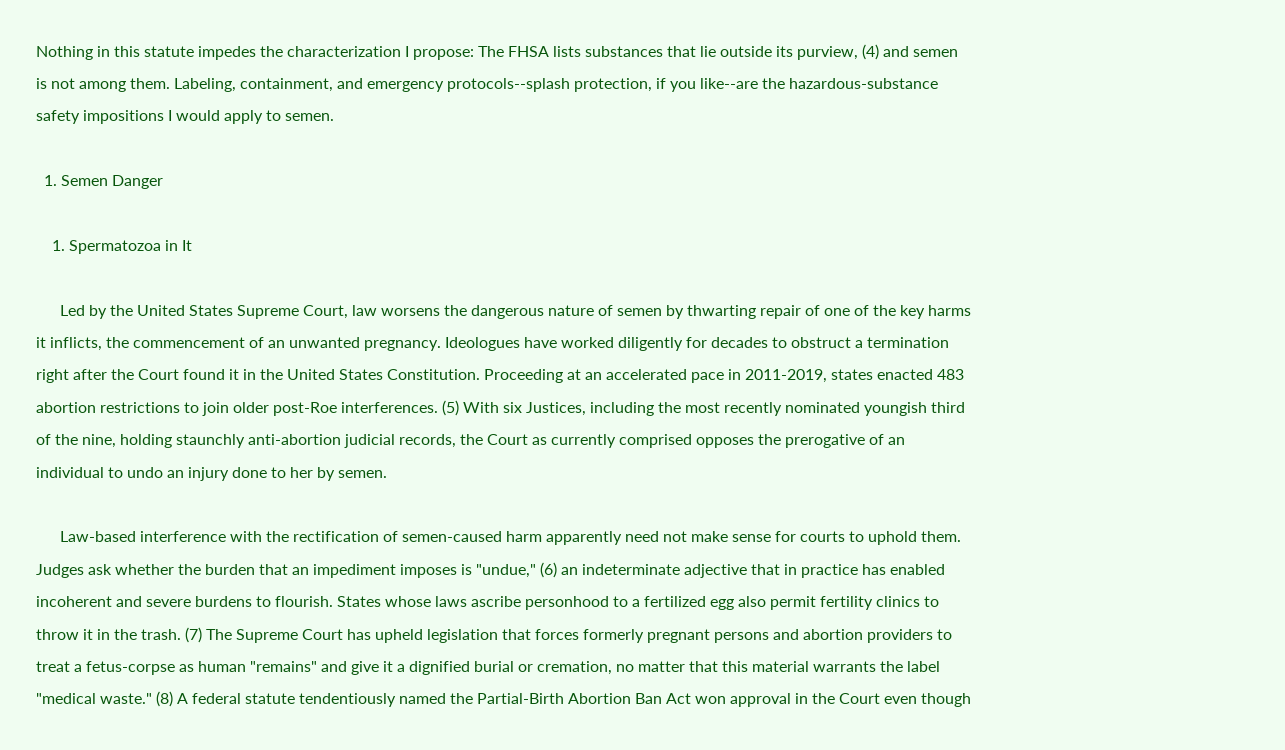Nothing in this statute impedes the characterization I propose: The FHSA lists substances that lie outside its purview, (4) and semen is not among them. Labeling, containment, and emergency protocols--splash protection, if you like--are the hazardous-substance safety impositions I would apply to semen.

  1. Semen Danger

    1. Spermatozoa in It

      Led by the United States Supreme Court, law worsens the dangerous nature of semen by thwarting repair of one of the key harms it inflicts, the commencement of an unwanted pregnancy. Ideologues have worked diligently for decades to obstruct a termination right after the Court found it in the United States Constitution. Proceeding at an accelerated pace in 2011-2019, states enacted 483 abortion restrictions to join older post-Roe interferences. (5) With six Justices, including the most recently nominated youngish third of the nine, holding staunchly anti-abortion judicial records, the Court as currently comprised opposes the prerogative of an individual to undo an injury done to her by semen.

      Law-based interference with the rectification of semen-caused harm apparently need not make sense for courts to uphold them. Judges ask whether the burden that an impediment imposes is "undue," (6) an indeterminate adjective that in practice has enabled incoherent and severe burdens to flourish. States whose laws ascribe personhood to a fertilized egg also permit fertility clinics to throw it in the trash. (7) The Supreme Court has upheld legislation that forces formerly pregnant persons and abortion providers to treat a fetus-corpse as human "remains" and give it a dignified burial or cremation, no matter that this material warrants the label "medical waste." (8) A federal statute tendentiously named the Partial-Birth Abortion Ban Act won approval in the Court even though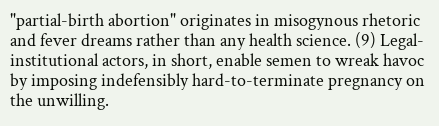"partial-birth abortion" originates in misogynous rhetoric and fever dreams rather than any health science. (9) Legal-institutional actors, in short, enable semen to wreak havoc by imposing indefensibly hard-to-terminate pregnancy on the unwilling.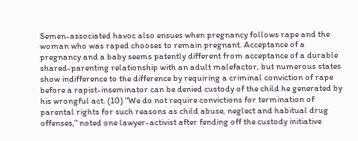Semen-associated havoc also ensues when pregnancy follows rape and the woman who was raped chooses to remain pregnant. Acceptance of a pregnancy and a baby seems patently different from acceptance of a durable shared-parenting relationship with an adult malefactor, but numerous states show indifference to the difference by requiring a criminal conviction of rape before a rapist-inseminator can be denied custody of the child he generated by his wrongful act. (10) "We do not require convictions for termination of parental rights for such reasons as child abuse, neglect and habitual drug offenses," noted one lawyer-activist after fending off the custody initiative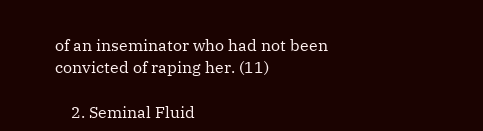of an inseminator who had not been convicted of raping her. (11)

    2. Seminal Fluid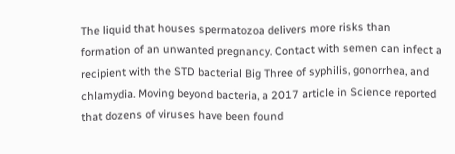The liquid that houses spermatozoa delivers more risks than formation of an unwanted pregnancy. Contact with semen can infect a recipient with the STD bacterial Big Three of syphilis, gonorrhea, and chlamydia. Moving beyond bacteria, a 2017 article in Science reported that dozens of viruses have been found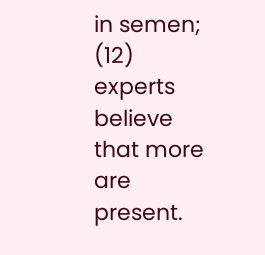in semen; (12) experts believe that more are present.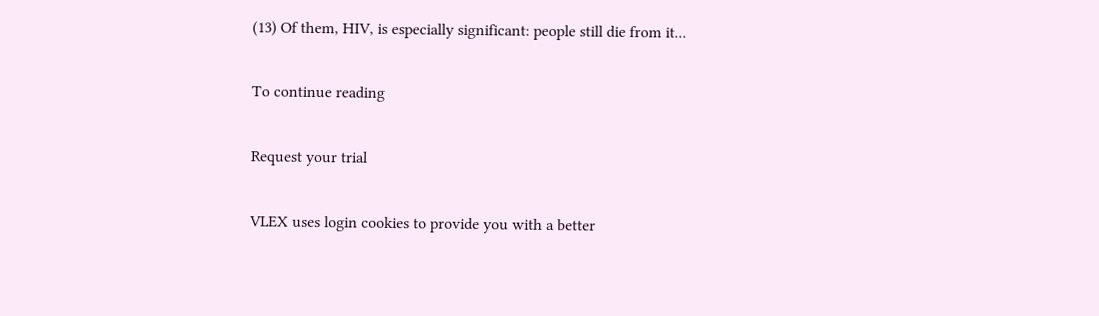(13) Of them, HIV, is especially significant: people still die from it...

To continue reading

Request your trial

VLEX uses login cookies to provide you with a better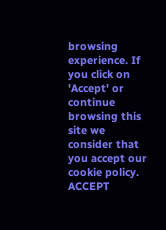browsing experience. If you click on 'Accept' or continue browsing this site we consider that you accept our cookie policy. ACCEPT